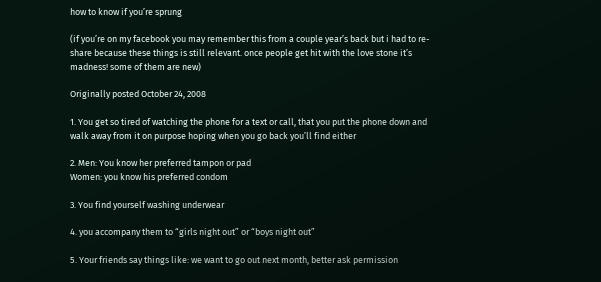how to know if you’re sprung

(if you’re on my facebook you may remember this from a couple year’s back but i had to re-share because these things is still relevant. once people get hit with the love stone it’s madness! some of them are new)

Originally posted October 24, 2008

1. You get so tired of watching the phone for a text or call, that you put the phone down and walk away from it on purpose hoping when you go back you’ll find either

2. Men: You know her preferred tampon or pad
Women: you know his preferred condom

3. You find yourself washing underwear

4. you accompany them to “girls night out” or “boys night out”

5. Your friends say things like: we want to go out next month, better ask permission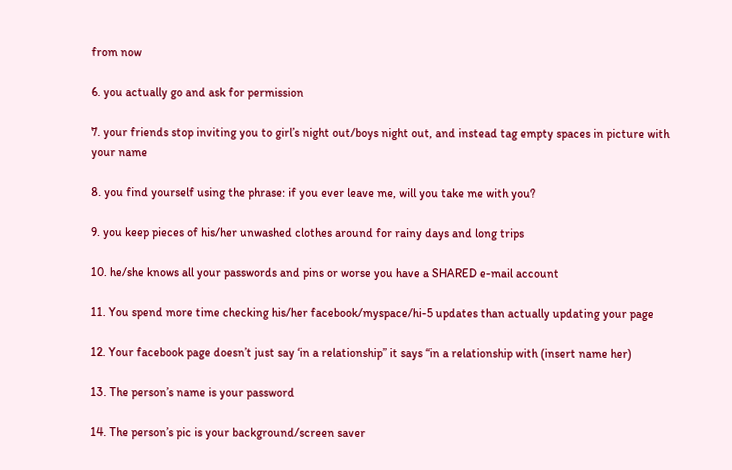from now

6. you actually go and ask for permission

7. your friends stop inviting you to girl’s night out/boys night out, and instead tag empty spaces in picture with your name

8. you find yourself using the phrase: if you ever leave me, will you take me with you?

9. you keep pieces of his/her unwashed clothes around for rainy days and long trips

10. he/she knows all your passwords and pins or worse you have a SHARED e-mail account

11. You spend more time checking his/her facebook/myspace/hi-5 updates than actually updating your page

12. Your facebook page doesn’t just say ‘in a relationship” it says “in a relationship with (insert name her)

13. The person’s name is your password

14. The person’s pic is your background/screen saver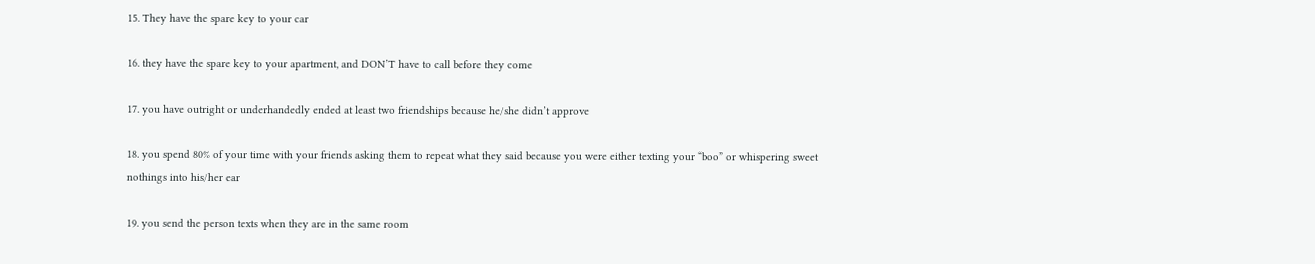15. They have the spare key to your car

16. they have the spare key to your apartment, and DON’T have to call before they come

17. you have outright or underhandedly ended at least two friendships because he/she didn’t approve

18. you spend 80% of your time with your friends asking them to repeat what they said because you were either texting your “boo” or whispering sweet nothings into his/her ear

19. you send the person texts when they are in the same room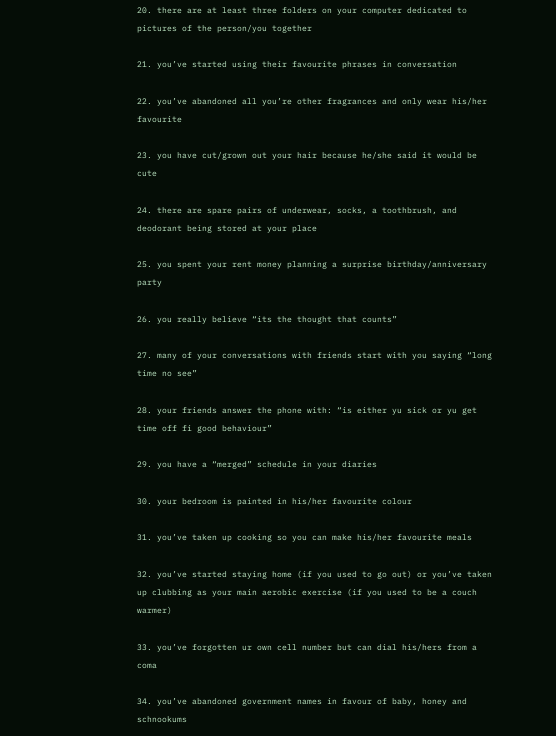20. there are at least three folders on your computer dedicated to pictures of the person/you together

21. you’ve started using their favourite phrases in conversation

22. you’ve abandoned all you’re other fragrances and only wear his/her favourite

23. you have cut/grown out your hair because he/she said it would be cute

24. there are spare pairs of underwear, socks, a toothbrush, and deodorant being stored at your place

25. you spent your rent money planning a surprise birthday/anniversary party

26. you really believe “its the thought that counts”

27. many of your conversations with friends start with you saying “long time no see”

28. your friends answer the phone with: “is either yu sick or yu get time off fi good behaviour”

29. you have a “merged” schedule in your diaries

30. your bedroom is painted in his/her favourite colour

31. you’ve taken up cooking so you can make his/her favourite meals

32. you’ve started staying home (if you used to go out) or you’ve taken up clubbing as your main aerobic exercise (if you used to be a couch warmer)

33. you’ve forgotten ur own cell number but can dial his/hers from a coma

34. you’ve abandoned government names in favour of baby, honey and schnookums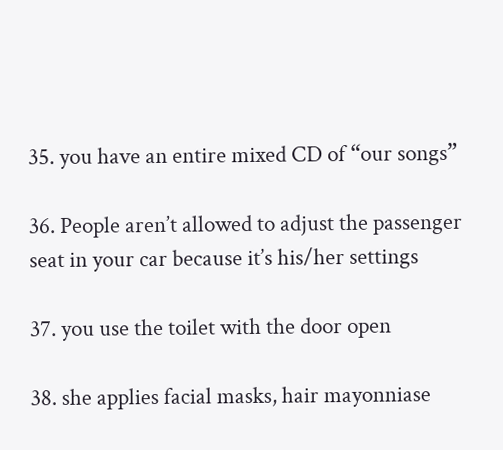35. you have an entire mixed CD of “our songs”

36. People aren’t allowed to adjust the passenger seat in your car because it’s his/her settings

37. you use the toilet with the door open

38. she applies facial masks, hair mayonniase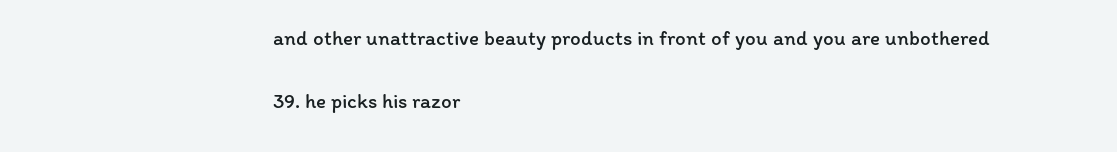and other unattractive beauty products in front of you and you are unbothered

39. he picks his razor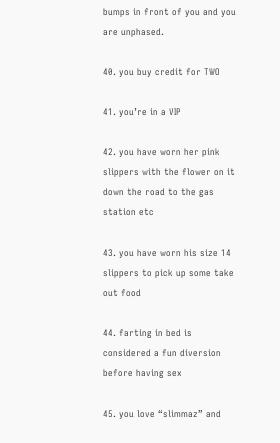bumps in front of you and you are unphased.

40. you buy credit for TWO

41. you’re in a VIP

42. you have worn her pink slippers with the flower on it down the road to the gas station etc

43. you have worn his size 14 slippers to pick up some take out food

44. farting in bed is considered a fun diversion before having sex

45. you love “slimmaz” and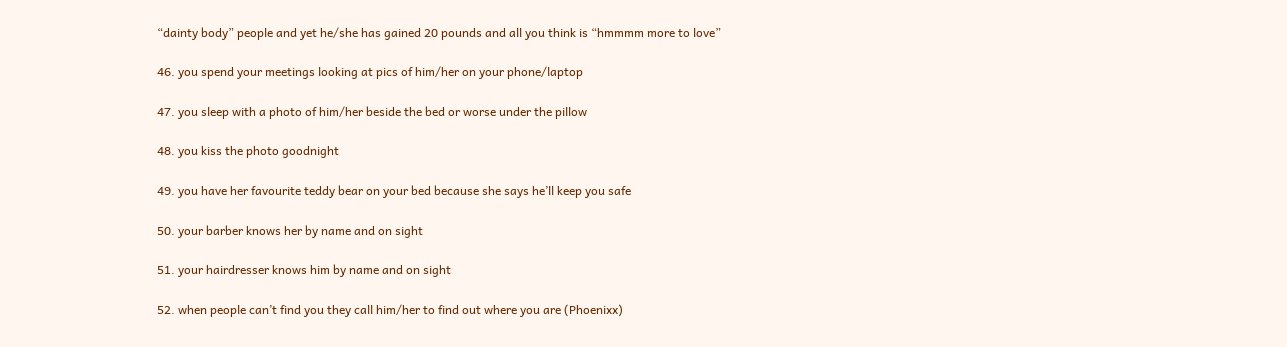“dainty body” people and yet he/she has gained 20 pounds and all you think is “hmmmm more to love”

46. you spend your meetings looking at pics of him/her on your phone/laptop

47. you sleep with a photo of him/her beside the bed or worse under the pillow

48. you kiss the photo goodnight

49. you have her favourite teddy bear on your bed because she says he’ll keep you safe

50. your barber knows her by name and on sight

51. your hairdresser knows him by name and on sight

52. when people can’t find you they call him/her to find out where you are (Phoenixx)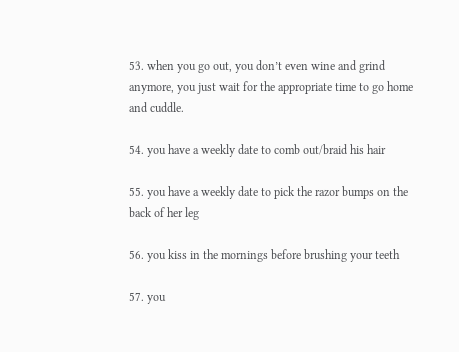53. when you go out, you don’t even wine and grind anymore, you just wait for the appropriate time to go home and cuddle.

54. you have a weekly date to comb out/braid his hair

55. you have a weekly date to pick the razor bumps on the back of her leg

56. you kiss in the mornings before brushing your teeth

57. you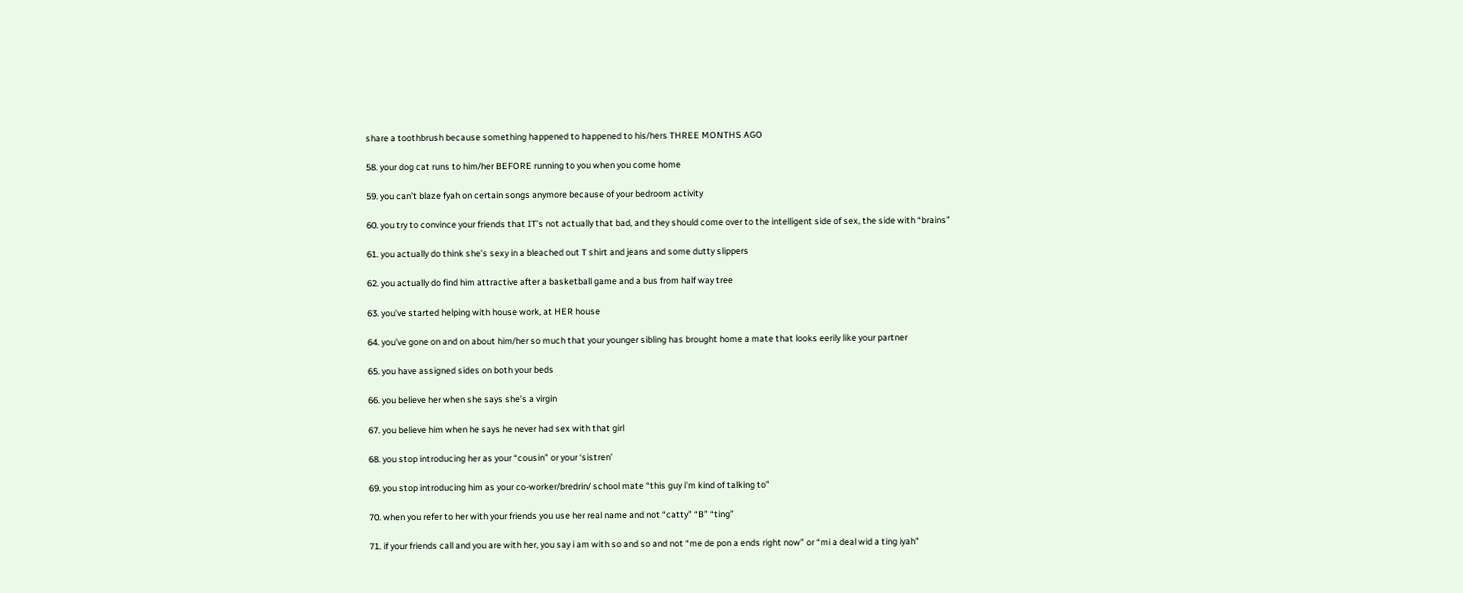share a toothbrush because something happened to happened to his/hers THREE MONTHS AGO

58. your dog cat runs to him/her BEFORE running to you when you come home

59. you can’t blaze fyah on certain songs anymore because of your bedroom activity

60. you try to convince your friends that IT’s not actually that bad, and they should come over to the intelligent side of sex, the side with “brains”

61. you actually do think she’s sexy in a bleached out T shirt and jeans and some dutty slippers

62. you actually do find him attractive after a basketball game and a bus from half way tree

63. you’ve started helping with house work, at HER house

64. you’ve gone on and on about him/her so much that your younger sibling has brought home a mate that looks eerily like your partner

65. you have assigned sides on both your beds

66. you believe her when she says she’s a virgin

67. you believe him when he says he never had sex with that girl

68. you stop introducing her as your “cousin” or your ‘sistren’

69. you stop introducing him as your co-worker/bredrin/ school mate “this guy i’m kind of talking to”

70. when you refer to her with your friends you use her real name and not “catty” “B” “ting”

71. if your friends call and you are with her, you say i am with so and so and not “me de pon a ends right now” or “mi a deal wid a ting iyah”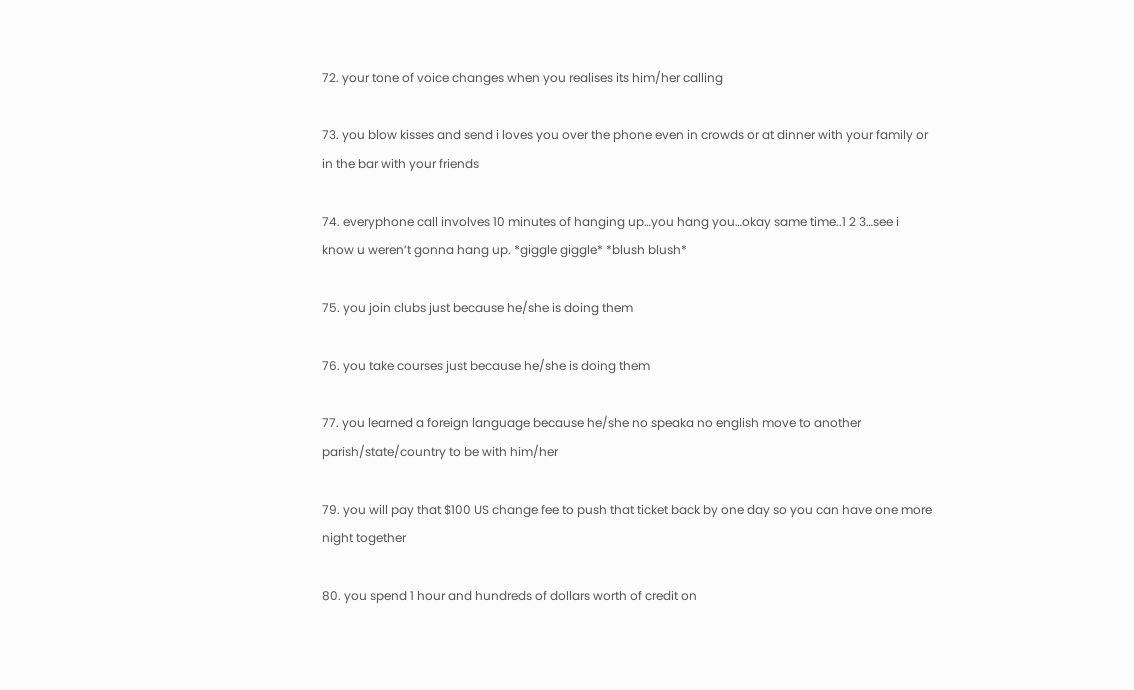72. your tone of voice changes when you realises its him/her calling

73. you blow kisses and send i loves you over the phone even in crowds or at dinner with your family or in the bar with your friends

74. everyphone call involves 10 minutes of hanging up…you hang you…okay same time..1 2 3…see i know u weren’t gonna hang up. *giggle giggle* *blush blush*

75. you join clubs just because he/she is doing them

76. you take courses just because he/she is doing them

77. you learned a foreign language because he/she no speaka no english move to another parish/state/country to be with him/her

79. you will pay that $100 US change fee to push that ticket back by one day so you can have one more night together

80. you spend 1 hour and hundreds of dollars worth of credit on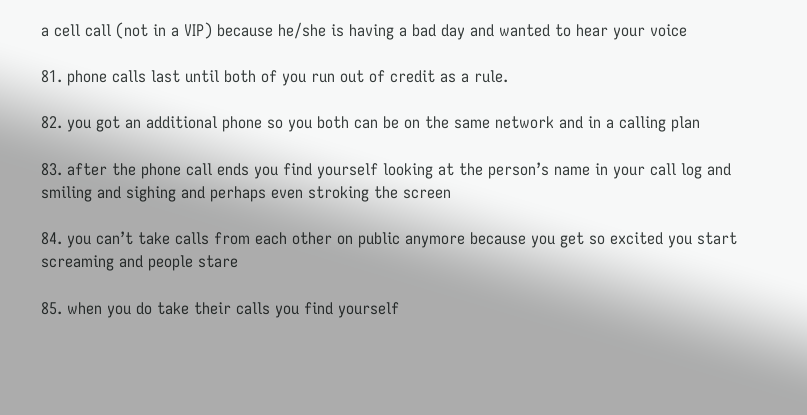a cell call (not in a VIP) because he/she is having a bad day and wanted to hear your voice

81. phone calls last until both of you run out of credit as a rule.

82. you got an additional phone so you both can be on the same network and in a calling plan

83. after the phone call ends you find yourself looking at the person’s name in your call log and smiling and sighing and perhaps even stroking the screen

84. you can’t take calls from each other on public anymore because you get so excited you start screaming and people stare

85. when you do take their calls you find yourself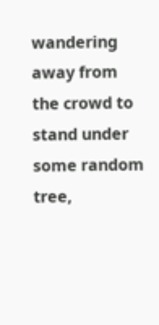wandering away from the crowd to stand under some random tree,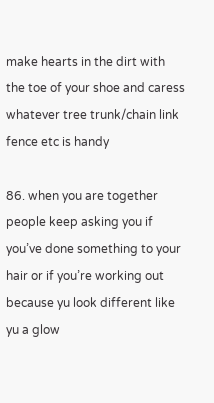make hearts in the dirt with the toe of your shoe and caress whatever tree trunk/chain link fence etc is handy

86. when you are together people keep asking you if you’ve done something to your hair or if you’re working out because yu look different like yu a glow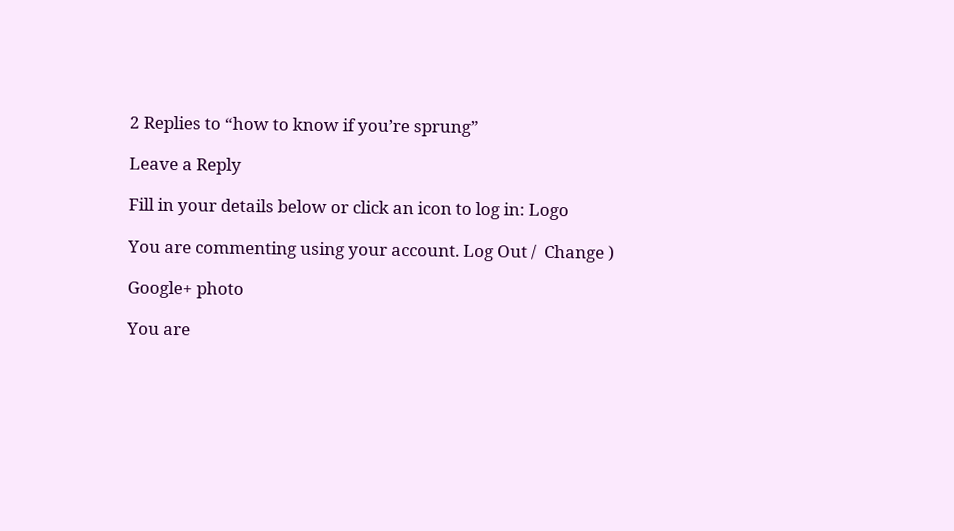2 Replies to “how to know if you’re sprung”

Leave a Reply

Fill in your details below or click an icon to log in: Logo

You are commenting using your account. Log Out /  Change )

Google+ photo

You are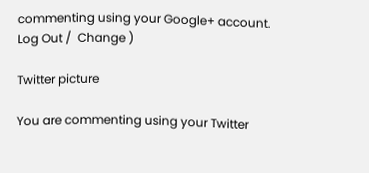commenting using your Google+ account. Log Out /  Change )

Twitter picture

You are commenting using your Twitter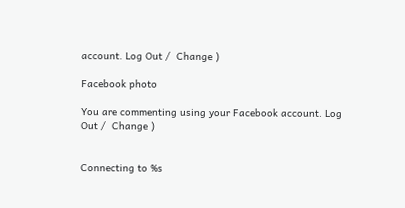account. Log Out /  Change )

Facebook photo

You are commenting using your Facebook account. Log Out /  Change )


Connecting to %s